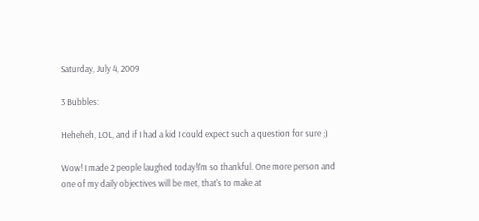Saturday, July 4, 2009

3 Bubbles:

Heheheh, LOL, and if I had a kid I could expect such a question for sure ;)

Wow! I made 2 people laughed today!I'm so thankful. One more person and one of my daily objectives will be met, that's to make at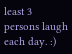least 3 persons laugh each day. :)